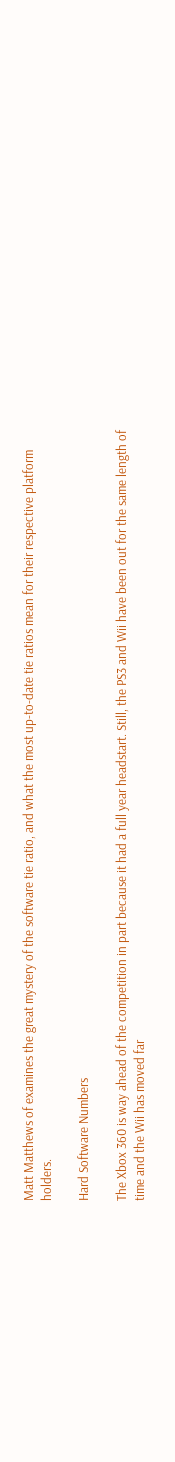Matt Matthews of examines the great mystery of the software tie ratio, and what the most up-to-date tie ratios mean for their respective platform holders.

Hard Software Numbers

The Xbox 360 is way ahead of the competition in part because it had a full year headstart. Still, the PS3 and Wii have been out for the same length of time and the Wii has moved far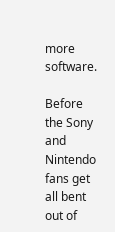more software.

Before the Sony and Nintendo fans get all bent out of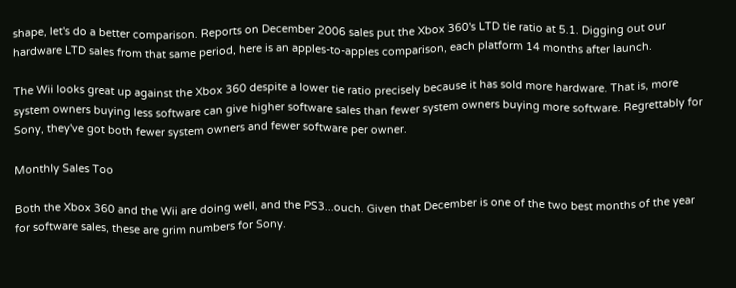shape, let's do a better comparison. Reports on December 2006 sales put the Xbox 360's LTD tie ratio at 5.1. Digging out our hardware LTD sales from that same period, here is an apples-to-apples comparison, each platform 14 months after launch.

The Wii looks great up against the Xbox 360 despite a lower tie ratio precisely because it has sold more hardware. That is, more system owners buying less software can give higher software sales than fewer system owners buying more software. Regrettably for Sony, they've got both fewer system owners and fewer software per owner.

Monthly Sales Too

Both the Xbox 360 and the Wii are doing well, and the PS3...ouch. Given that December is one of the two best months of the year for software sales, these are grim numbers for Sony.